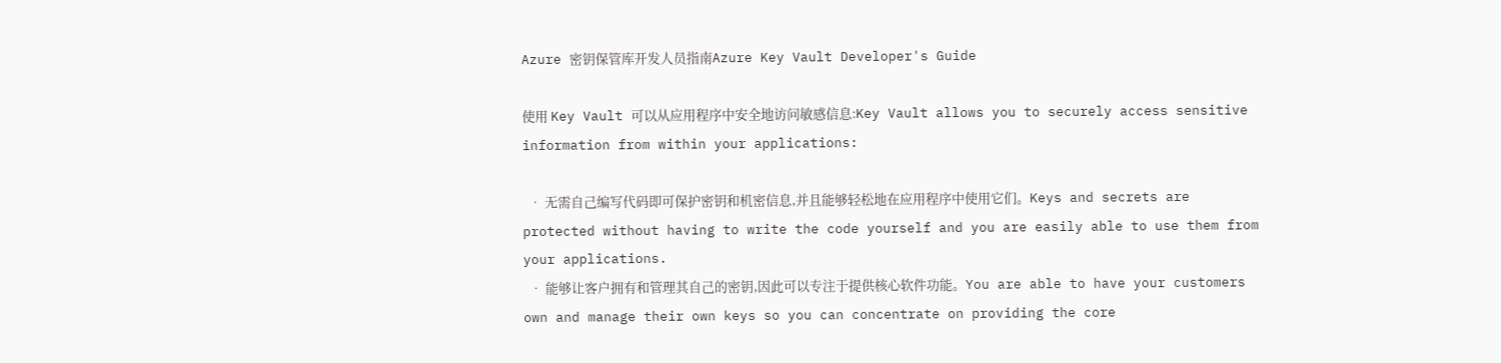Azure 密钥保管库开发人员指南Azure Key Vault Developer's Guide

使用 Key Vault 可以从应用程序中安全地访问敏感信息:Key Vault allows you to securely access sensitive information from within your applications:

  • 无需自己编写代码即可保护密钥和机密信息,并且能够轻松地在应用程序中使用它们。Keys and secrets are protected without having to write the code yourself and you are easily able to use them from your applications.
  • 能够让客户拥有和管理其自己的密钥,因此可以专注于提供核心软件功能。You are able to have your customers own and manage their own keys so you can concentrate on providing the core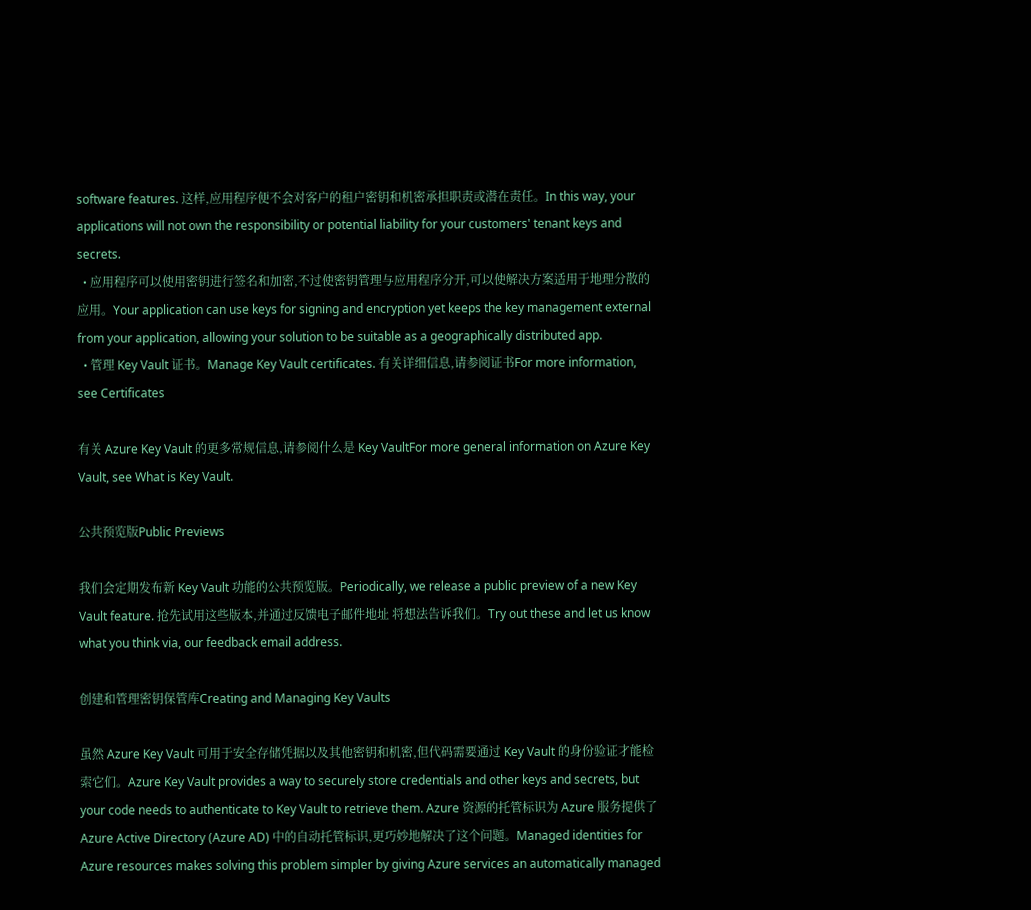software features. 这样,应用程序便不会对客户的租户密钥和机密承担职责或潜在责任。In this way, your applications will not own the responsibility or potential liability for your customers' tenant keys and secrets.
  • 应用程序可以使用密钥进行签名和加密,不过使密钥管理与应用程序分开,可以使解决方案适用于地理分散的应用。Your application can use keys for signing and encryption yet keeps the key management external from your application, allowing your solution to be suitable as a geographically distributed app.
  • 管理 Key Vault 证书。Manage Key Vault certificates. 有关详细信息,请参阅证书For more information, see Certificates

有关 Azure Key Vault 的更多常规信息,请参阅什么是 Key VaultFor more general information on Azure Key Vault, see What is Key Vault.

公共预览版Public Previews

我们会定期发布新 Key Vault 功能的公共预览版。Periodically, we release a public preview of a new Key Vault feature. 抢先试用这些版本,并通过反馈电子邮件地址 将想法告诉我们。Try out these and let us know what you think via, our feedback email address.

创建和管理密钥保管库Creating and Managing Key Vaults

虽然 Azure Key Vault 可用于安全存储凭据以及其他密钥和机密,但代码需要通过 Key Vault 的身份验证才能检索它们。Azure Key Vault provides a way to securely store credentials and other keys and secrets, but your code needs to authenticate to Key Vault to retrieve them. Azure 资源的托管标识为 Azure 服务提供了 Azure Active Directory (Azure AD) 中的自动托管标识,更巧妙地解决了这个问题。Managed identities for Azure resources makes solving this problem simpler by giving Azure services an automatically managed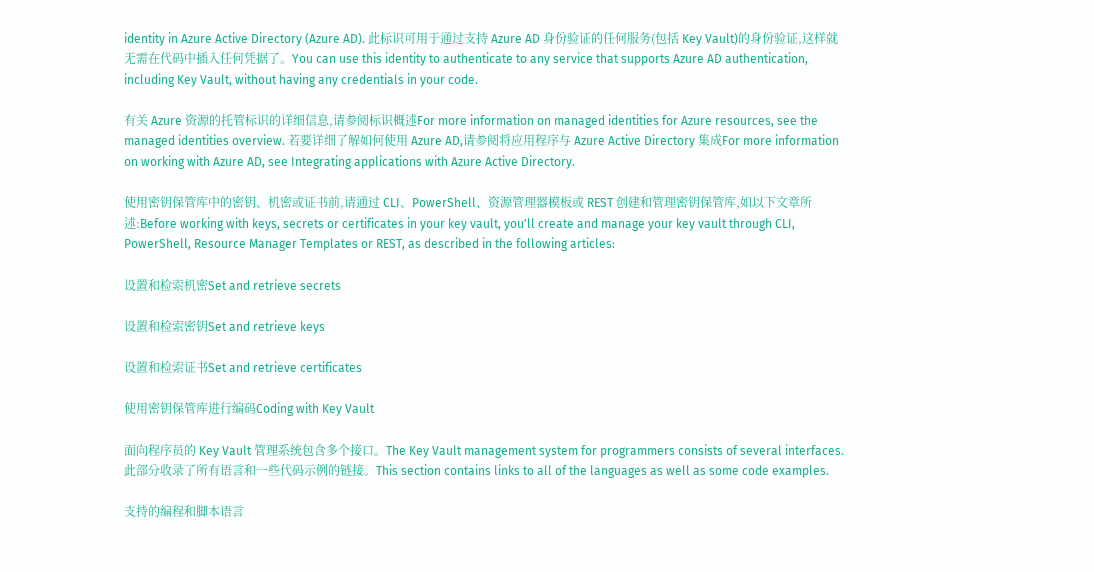identity in Azure Active Directory (Azure AD). 此标识可用于通过支持 Azure AD 身份验证的任何服务(包括 Key Vault)的身份验证,这样就无需在代码中插入任何凭据了。You can use this identity to authenticate to any service that supports Azure AD authentication, including Key Vault, without having any credentials in your code.

有关 Azure 资源的托管标识的详细信息,请参阅标识概述For more information on managed identities for Azure resources, see the managed identities overview. 若要详细了解如何使用 Azure AD,请参阅将应用程序与 Azure Active Directory 集成For more information on working with Azure AD, see Integrating applications with Azure Active Directory.

使用密钥保管库中的密钥、机密或证书前,请通过 CLI、PowerShell、资源管理器模板或 REST 创建和管理密钥保管库,如以下文章所述:Before working with keys, secrets or certificates in your key vault, you'll create and manage your key vault through CLI, PowerShell, Resource Manager Templates or REST, as described in the following articles:

设置和检索机密Set and retrieve secrets

设置和检索密钥Set and retrieve keys

设置和检索证书Set and retrieve certificates

使用密钥保管库进行编码Coding with Key Vault

面向程序员的 Key Vault 管理系统包含多个接口。The Key Vault management system for programmers consists of several interfaces. 此部分收录了所有语言和一些代码示例的链接。This section contains links to all of the languages as well as some code examples.

支持的编程和脚本语言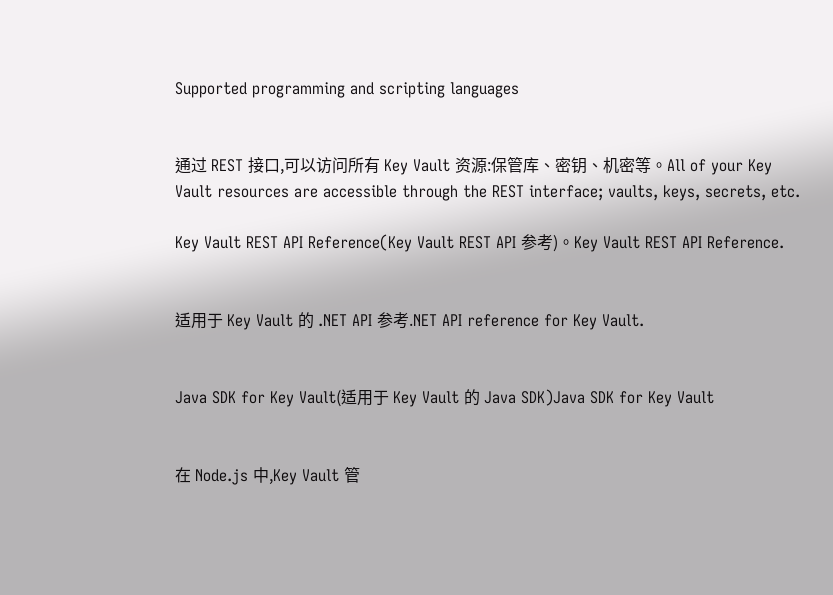Supported programming and scripting languages


通过 REST 接口,可以访问所有 Key Vault 资源:保管库、密钥、机密等。All of your Key Vault resources are accessible through the REST interface; vaults, keys, secrets, etc.

Key Vault REST API Reference(Key Vault REST API 参考)。Key Vault REST API Reference.


适用于 Key Vault 的 .NET API 参考.NET API reference for Key Vault.


Java SDK for Key Vault(适用于 Key Vault 的 Java SDK)Java SDK for Key Vault


在 Node.js 中,Key Vault 管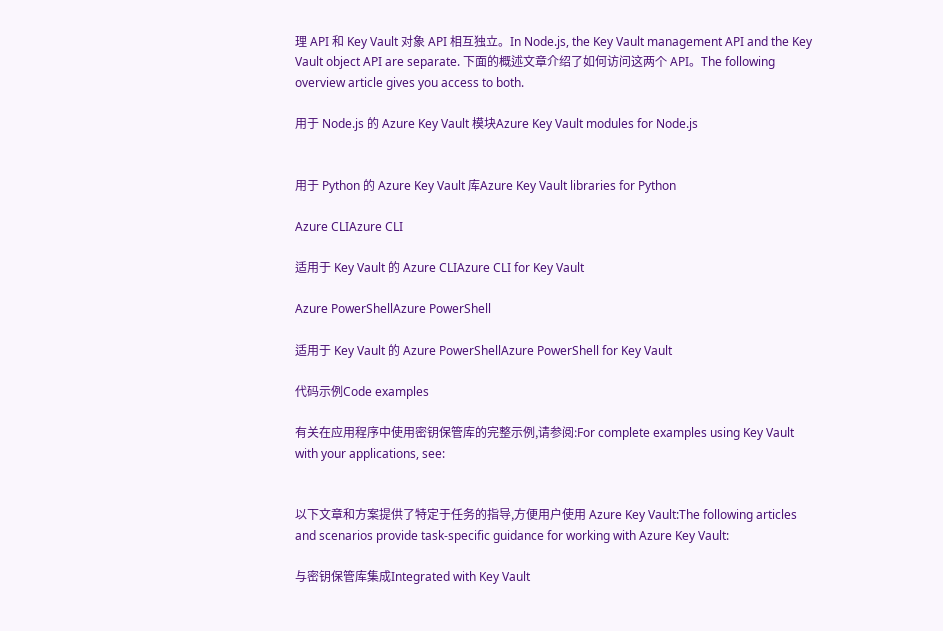理 API 和 Key Vault 对象 API 相互独立。In Node.js, the Key Vault management API and the Key Vault object API are separate. 下面的概述文章介绍了如何访问这两个 API。The following overview article gives you access to both.

用于 Node.js 的 Azure Key Vault 模块Azure Key Vault modules for Node.js


用于 Python 的 Azure Key Vault 库Azure Key Vault libraries for Python

Azure CLIAzure CLI

适用于 Key Vault 的 Azure CLIAzure CLI for Key Vault

Azure PowerShellAzure PowerShell

适用于 Key Vault 的 Azure PowerShellAzure PowerShell for Key Vault

代码示例Code examples

有关在应用程序中使用密钥保管库的完整示例,请参阅:For complete examples using Key Vault with your applications, see:


以下文章和方案提供了特定于任务的指导,方便用户使用 Azure Key Vault:The following articles and scenarios provide task-specific guidance for working with Azure Key Vault:

与密钥保管库集成Integrated with Key Vault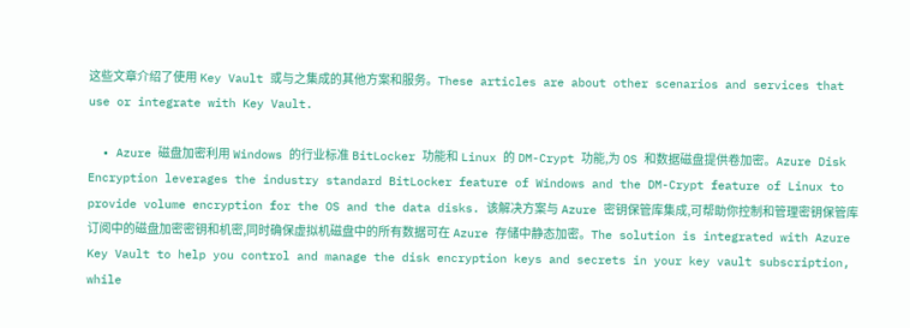这些文章介绍了使用 Key Vault 或与之集成的其他方案和服务。These articles are about other scenarios and services that use or integrate with Key Vault.

  • Azure 磁盘加密利用 Windows 的行业标准 BitLocker 功能和 Linux 的 DM-Crypt 功能,为 OS 和数据磁盘提供卷加密。Azure Disk Encryption leverages the industry standard BitLocker feature of Windows and the DM-Crypt feature of Linux to provide volume encryption for the OS and the data disks. 该解决方案与 Azure 密钥保管库集成,可帮助你控制和管理密钥保管库订阅中的磁盘加密密钥和机密,同时确保虚拟机磁盘中的所有数据可在 Azure 存储中静态加密。The solution is integrated with Azure Key Vault to help you control and manage the disk encryption keys and secrets in your key vault subscription, while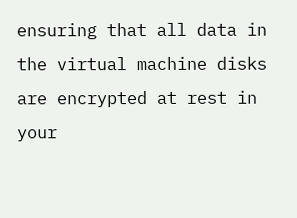ensuring that all data in the virtual machine disks are encrypted at rest in your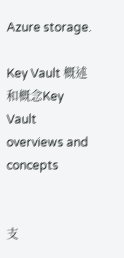Azure storage.

Key Vault 概述和概念Key Vault overviews and concepts


支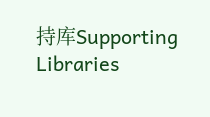持库Supporting Libraries